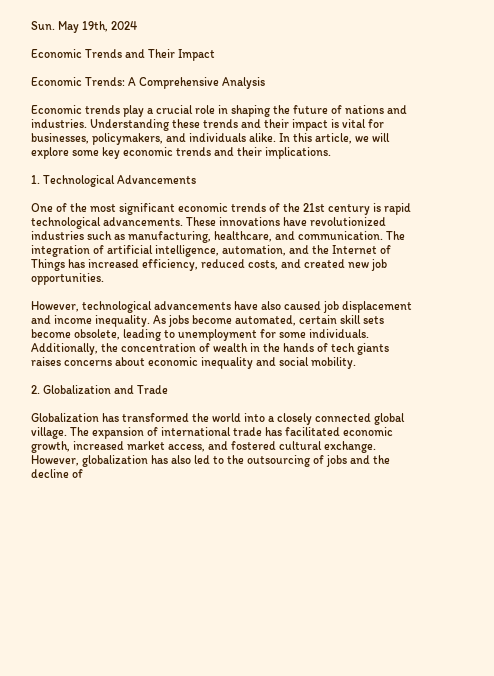Sun. May 19th, 2024

Economic Trends and Their Impact

Economic Trends: A Comprehensive Analysis

Economic trends play a crucial role in shaping the future of nations and industries. Understanding these trends and their impact is vital for businesses, policymakers, and individuals alike. In this article, we will explore some key economic trends and their implications.

1. Technological Advancements

One of the most significant economic trends of the 21st century is rapid technological advancements. These innovations have revolutionized industries such as manufacturing, healthcare, and communication. The integration of artificial intelligence, automation, and the Internet of Things has increased efficiency, reduced costs, and created new job opportunities.

However, technological advancements have also caused job displacement and income inequality. As jobs become automated, certain skill sets become obsolete, leading to unemployment for some individuals. Additionally, the concentration of wealth in the hands of tech giants raises concerns about economic inequality and social mobility.

2. Globalization and Trade

Globalization has transformed the world into a closely connected global village. The expansion of international trade has facilitated economic growth, increased market access, and fostered cultural exchange. However, globalization has also led to the outsourcing of jobs and the decline of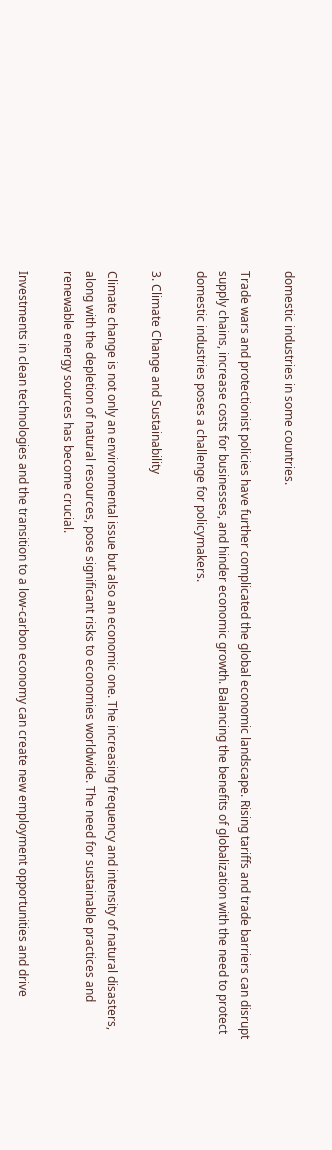domestic industries in some countries.

Trade wars and protectionist policies have further complicated the global economic landscape. Rising tariffs and trade barriers can disrupt supply chains, increase costs for businesses, and hinder economic growth. Balancing the benefits of globalization with the need to protect domestic industries poses a challenge for policymakers.

3. Climate Change and Sustainability

Climate change is not only an environmental issue but also an economic one. The increasing frequency and intensity of natural disasters, along with the depletion of natural resources, pose significant risks to economies worldwide. The need for sustainable practices and renewable energy sources has become crucial.

Investments in clean technologies and the transition to a low-carbon economy can create new employment opportunities and drive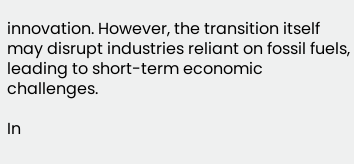innovation. However, the transition itself may disrupt industries reliant on fossil fuels, leading to short-term economic challenges.

In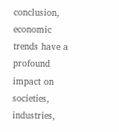conclusion, economic trends have a profound impact on societies, industries,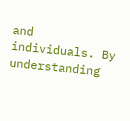and individuals. By understanding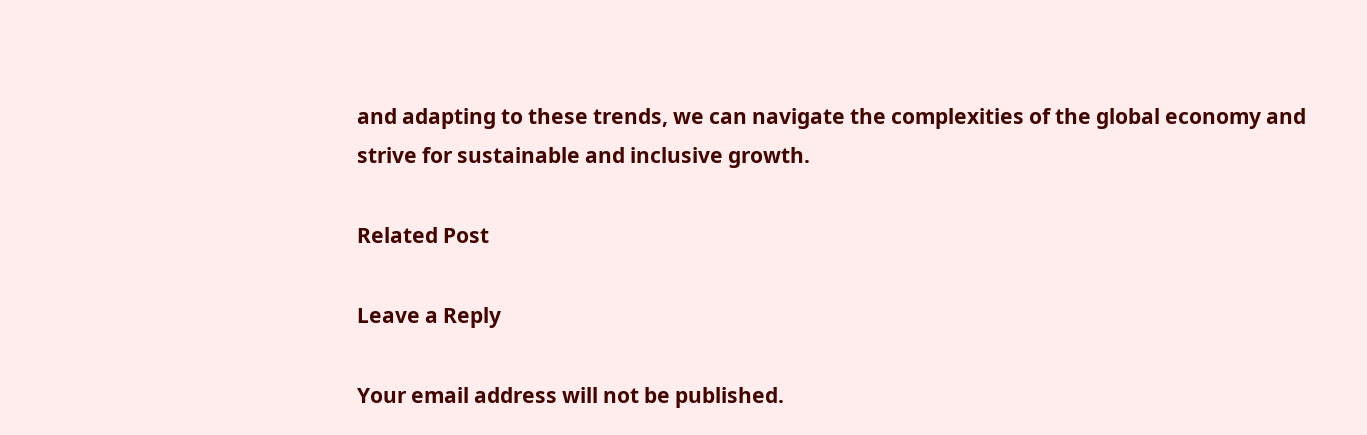and adapting to these trends, we can navigate the complexities of the global economy and strive for sustainable and inclusive growth.

Related Post

Leave a Reply

Your email address will not be published.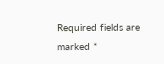Required fields are marked *